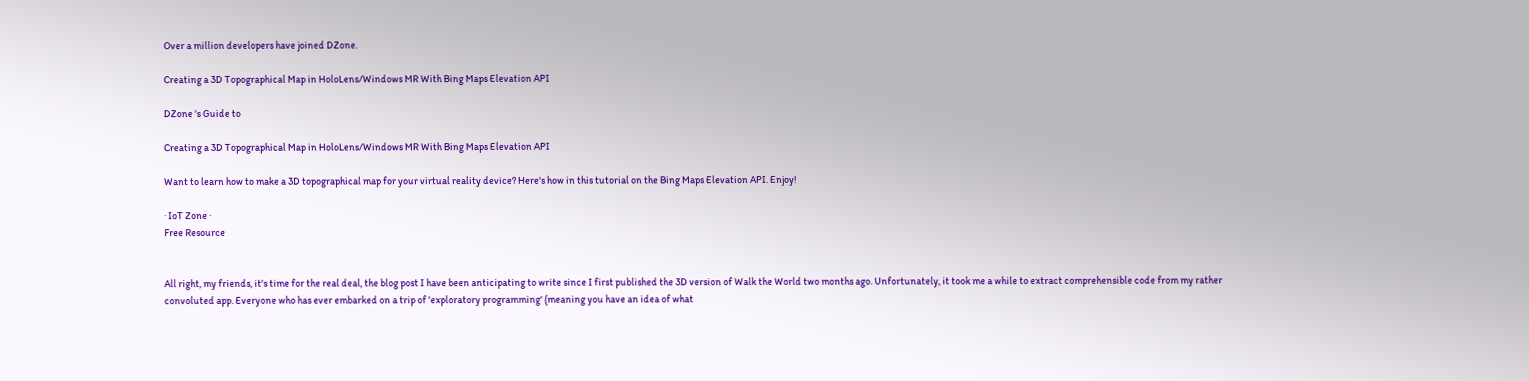Over a million developers have joined DZone.

Creating a 3D Topographical Map in HoloLens/Windows MR With Bing Maps Elevation API

DZone 's Guide to

Creating a 3D Topographical Map in HoloLens/Windows MR With Bing Maps Elevation API

Want to learn how to make a 3D topographical map for your virtual reality device? Here's how in this tutorial on the Bing Maps Elevation API. Enjoy!

· IoT Zone ·
Free Resource


All right, my friends, it's time for the real deal, the blog post I have been anticipating to write since I first published the 3D version of Walk the World two months ago. Unfortunately, it took me a while to extract comprehensible code from my rather convoluted app. Everyone who has ever embarked on a trip of 'exploratory programming' (meaning you have an idea of what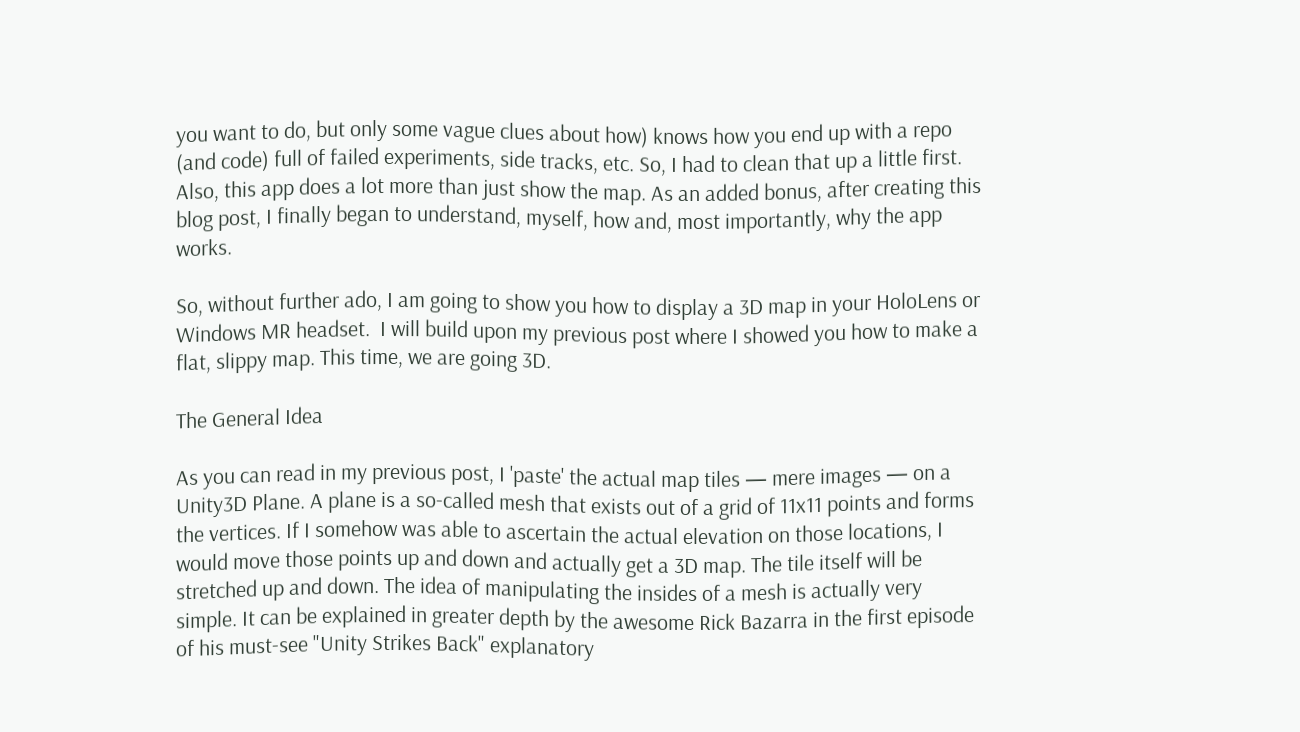you want to do, but only some vague clues about how) knows how you end up with a repo (and code) full of failed experiments, side tracks, etc. So, I had to clean that up a little first. Also, this app does a lot more than just show the map. As an added bonus, after creating this blog post, I finally began to understand, myself, how and, most importantly, why the app works.

So, without further ado, I am going to show you how to display a 3D map in your HoloLens or Windows MR headset.  I will build upon my previous post where I showed you how to make a flat, slippy map. This time, we are going 3D.

The General Idea

As you can read in my previous post, I 'paste' the actual map tiles — mere images — on a Unity3D Plane. A plane is a so-called mesh that exists out of a grid of 11x11 points and forms the vertices. If I somehow was able to ascertain the actual elevation on those locations, I would move those points up and down and actually get a 3D map. The tile itself will be stretched up and down. The idea of manipulating the insides of a mesh is actually very simple. It can be explained in greater depth by the awesome Rick Bazarra in the first episode of his must-see "Unity Strikes Back" explanatory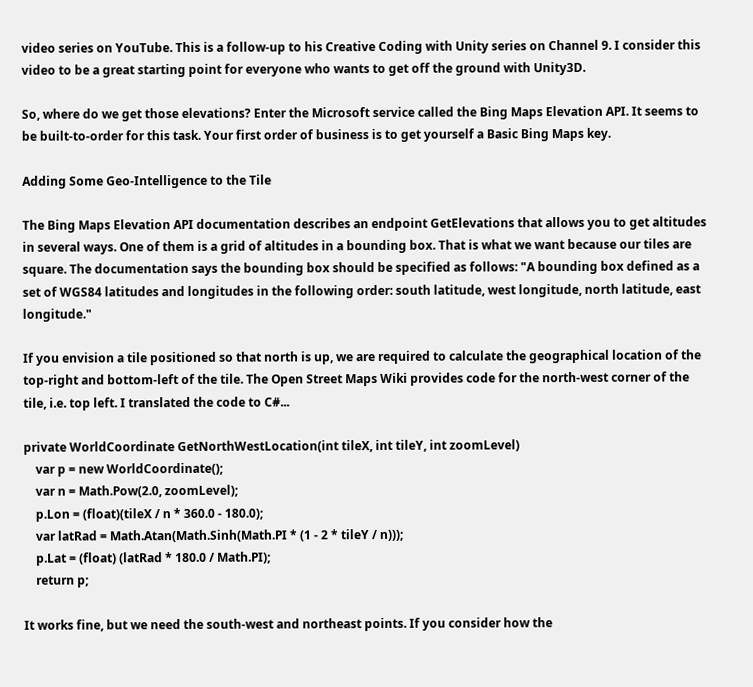video series on YouTube. This is a follow-up to his Creative Coding with Unity series on Channel 9. I consider this video to be a great starting point for everyone who wants to get off the ground with Unity3D.

So, where do we get those elevations? Enter the Microsoft service called the Bing Maps Elevation API. It seems to be built-to-order for this task. Your first order of business is to get yourself a Basic Bing Maps key.

Adding Some Geo-Intelligence to the Tile

The Bing Maps Elevation API documentation describes an endpoint GetElevations that allows you to get altitudes in several ways. One of them is a grid of altitudes in a bounding box. That is what we want because our tiles are square. The documentation says the bounding box should be specified as follows: "A bounding box defined as a set of WGS84 latitudes and longitudes in the following order: south latitude, west longitude, north latitude, east longitude."

If you envision a tile positioned so that north is up, we are required to calculate the geographical location of the top-right and bottom-left of the tile. The Open Street Maps Wiki provides code for the north-west corner of the tile, i.e. top left. I translated the code to C#...

private WorldCoordinate GetNorthWestLocation(int tileX, int tileY, int zoomLevel)
    var p = new WorldCoordinate();
    var n = Math.Pow(2.0, zoomLevel);
    p.Lon = (float)(tileX / n * 360.0 - 180.0);
    var latRad = Math.Atan(Math.Sinh(Math.PI * (1 - 2 * tileY / n)));
    p.Lat = (float) (latRad * 180.0 / Math.PI);
    return p;

It works fine, but we need the south-west and northeast points. If you consider how the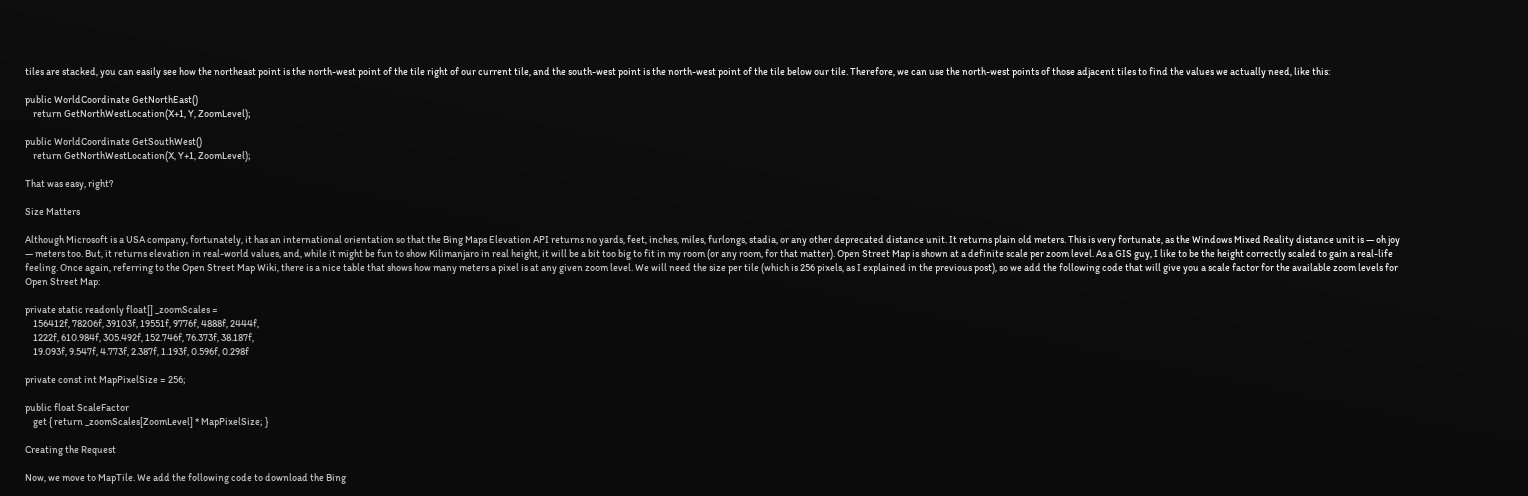tiles are stacked, you can easily see how the northeast point is the north-west point of the tile right of our current tile, and the south-west point is the north-west point of the tile below our tile. Therefore, we can use the north-west points of those adjacent tiles to find the values we actually need, like this:

public WorldCoordinate GetNorthEast()
    return GetNorthWestLocation(X+1, Y, ZoomLevel);

public WorldCoordinate GetSouthWest()
    return GetNorthWestLocation(X, Y+1, ZoomLevel);

That was easy, right?

Size Matters

Although Microsoft is a USA company, fortunately, it has an international orientation so that the Bing Maps Elevation API returns no yards, feet, inches, miles, furlongs, stadia, or any other deprecated distance unit. It returns plain old meters. This is very fortunate, as the Windows Mixed Reality distance unit is — oh joy — meters too. But, it returns elevation in real-world values, and, while it might be fun to show Kilimanjaro in real height, it will be a bit too big to fit in my room (or any room, for that matter). Open Street Map is shown at a definite scale per zoom level. As a GIS guy, I like to be the height correctly scaled to gain a real-life feeling. Once again, referring to the Open Street Map Wiki, there is a nice table that shows how many meters a pixel is at any given zoom level. We will need the size per tile (which is 256 pixels, as I explained in the previous post), so we add the following code that will give you a scale factor for the available zoom levels for Open Street Map:

private static readonly float[] _zoomScales =
    156412f, 78206f, 39103f, 19551f, 9776f, 4888f, 2444f,
    1222f, 610.984f, 305.492f, 152.746f, 76.373f, 38.187f,
    19.093f, 9.547f, 4.773f, 2.387f, 1.193f, 0.596f, 0.298f

private const int MapPixelSize = 256;

public float ScaleFactor
    get { return _zoomScales[ZoomLevel] * MapPixelSize; }

Creating the Request

Now, we move to MapTile. We add the following code to download the Bing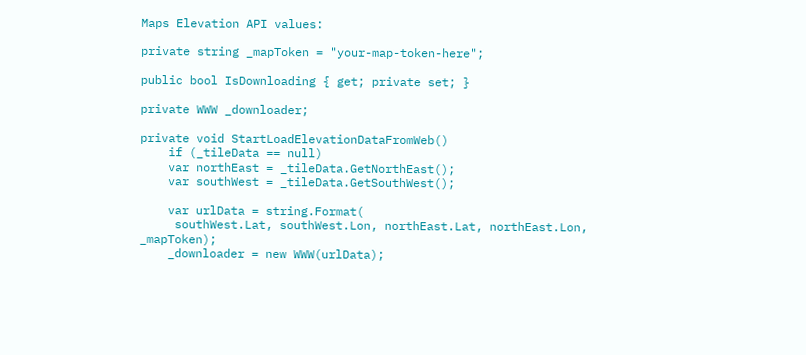Maps Elevation API values:

private string _mapToken = "your-map-token-here";

public bool IsDownloading { get; private set; }

private WWW _downloader;

private void StartLoadElevationDataFromWeb()
    if (_tileData == null)
    var northEast = _tileData.GetNorthEast();
    var southWest = _tileData.GetSouthWest();

    var urlData = string.Format(
     southWest.Lat, southWest.Lon, northEast.Lat, northEast.Lon, _mapToken);
    _downloader = new WWW(urlData);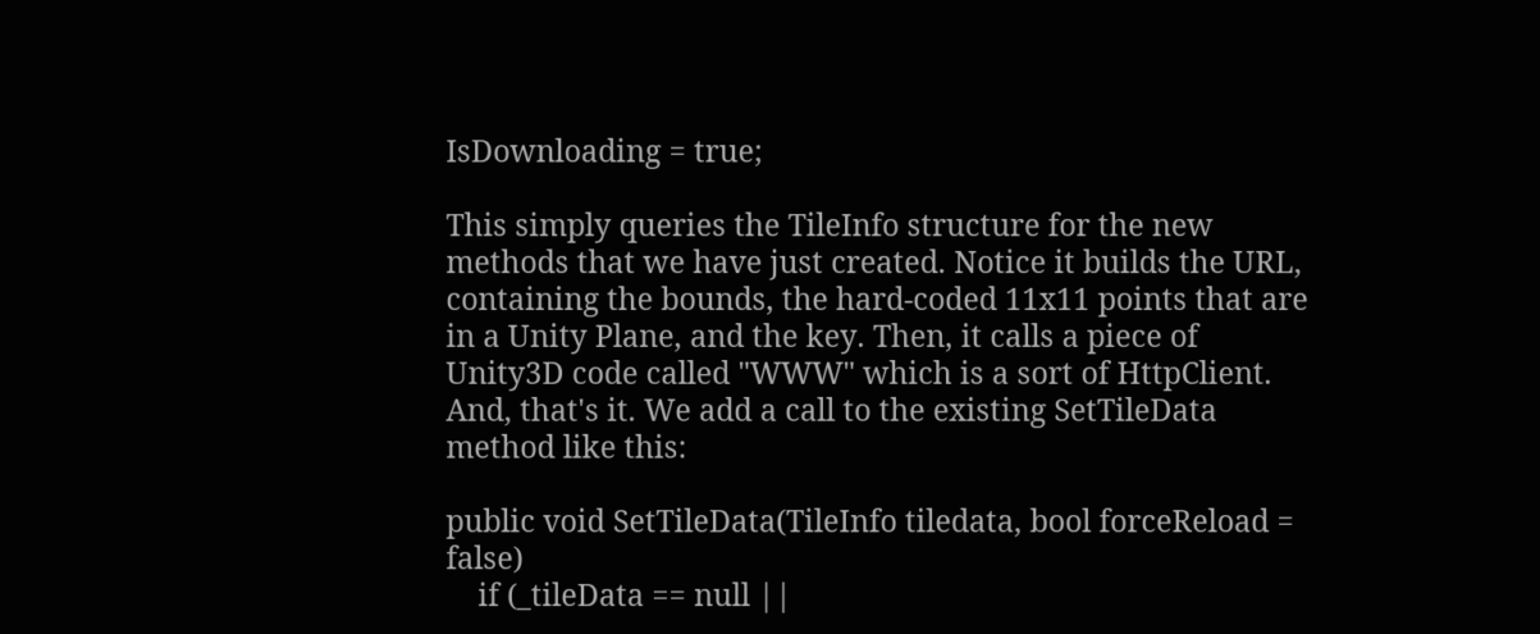IsDownloading = true;

This simply queries the TileInfo structure for the new methods that we have just created. Notice it builds the URL, containing the bounds, the hard-coded 11x11 points that are in a Unity Plane, and the key. Then, it calls a piece of Unity3D code called "WWW" which is a sort of HttpClient. And, that's it. We add a call to the existing SetTileData  method like this:

public void SetTileData(TileInfo tiledata, bool forceReload = false)
    if (_tileData == null ||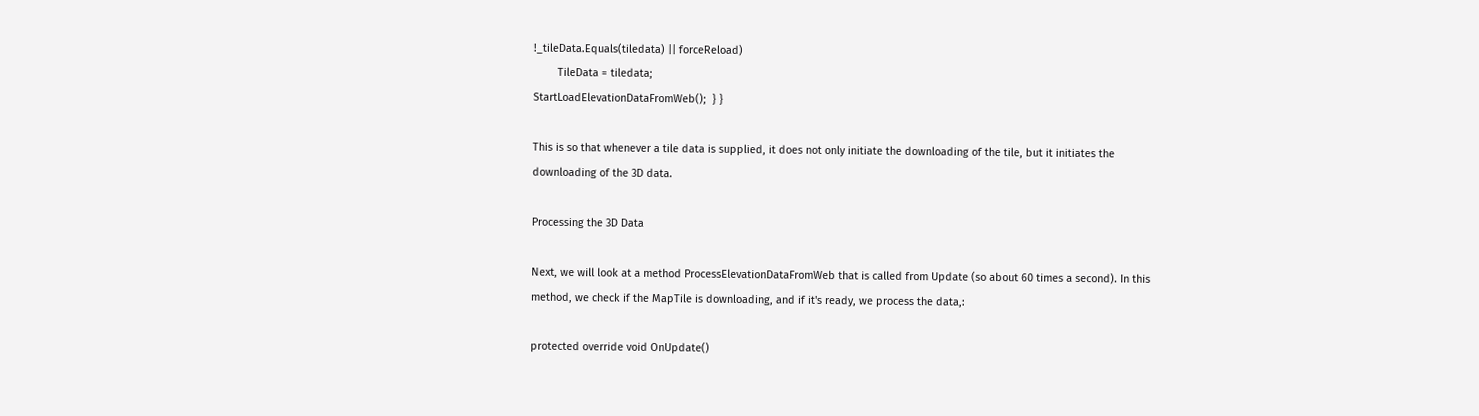!_tileData.Equals(tiledata) || forceReload)
        TileData = tiledata;
StartLoadElevationDataFromWeb();  } }

This is so that whenever a tile data is supplied, it does not only initiate the downloading of the tile, but it initiates the downloading of the 3D data.

Processing the 3D Data

Next, we will look at a method ProcessElevationDataFromWeb that is called from Update (so about 60 times a second). In this method, we check if the MapTile is downloading, and if it's ready, we process the data,:

protected override void OnUpdate()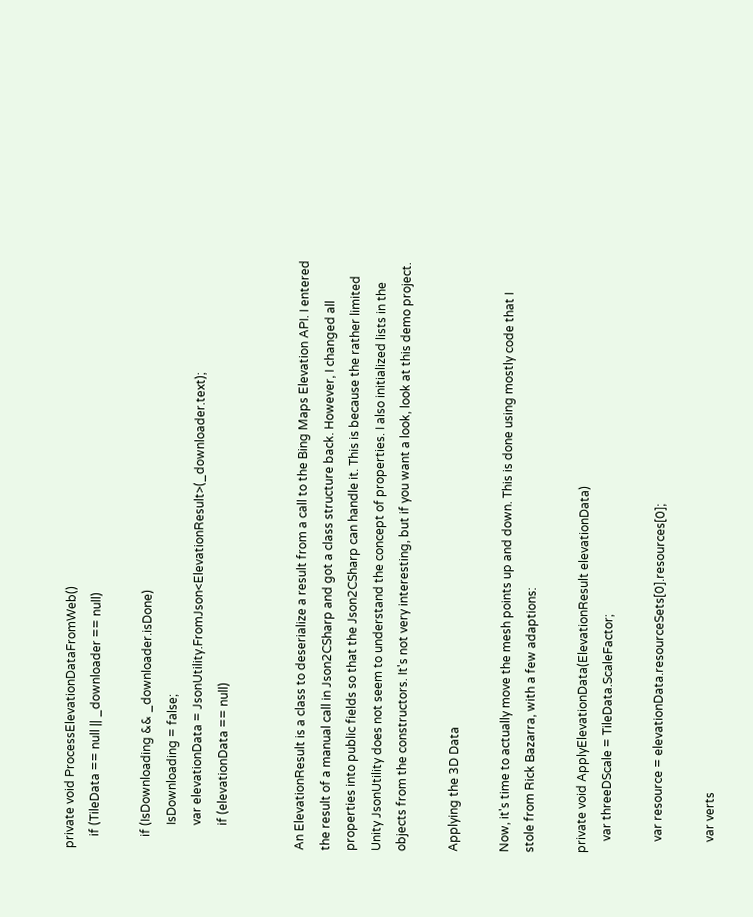private void ProcessElevationDataFromWeb()
    if (TileData == null || _downloader == null)

    if (IsDownloading && _downloader.isDone)
        IsDownloading = false;
        var elevationData = JsonUtility.FromJson<ElevationResult>(_downloader.text);
        if (elevationData == null)


An ElevationResult is a class to deserialize a result from a call to the Bing Maps Elevation API. I entered the result of a manual call in Json2CSharp and got a class structure back. However, I changed all properties into public fields so that the Json2CSharp can handle it. This is because the rather limited Unity JsonUtility does not seem to understand the concept of properties. I also initialized lists in the objects from the constructors. It's not very interesting, but if you want a look, look at this demo project.

Applying the 3D Data

Now, it's time to actually move the mesh points up and down. This is done using mostly code that I stole from Rick Bazarra, with a few adaptions:

private void ApplyElevationData(ElevationResult elevationData)
    var threeDScale = TileData.ScaleFactor;

    var resource = elevationData.resourceSets[0].resources[0];

    var verts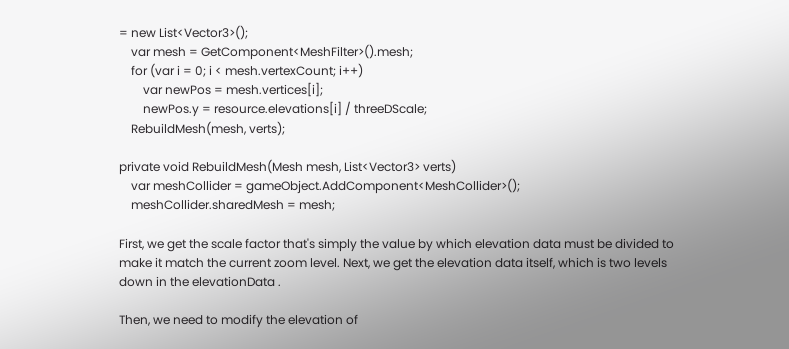= new List<Vector3>();
    var mesh = GetComponent<MeshFilter>().mesh;
    for (var i = 0; i < mesh.vertexCount; i++)
        var newPos = mesh.vertices[i];
        newPos.y = resource.elevations[i] / threeDScale;
    RebuildMesh(mesh, verts);

private void RebuildMesh(Mesh mesh, List<Vector3> verts)
    var meshCollider = gameObject.AddComponent<MeshCollider>();
    meshCollider.sharedMesh = mesh;

First, we get the scale factor that's simply the value by which elevation data must be divided to make it match the current zoom level. Next, we get the elevation data itself, which is two levels down in the elevationData .

Then, we need to modify the elevation of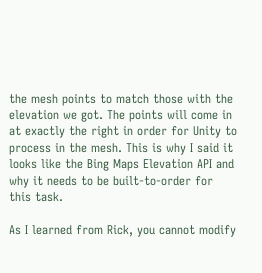the mesh points to match those with the elevation we got. The points will come in at exactly the right in order for Unity to process in the mesh. This is why I said it looks like the Bing Maps Elevation API and why it needs to be built-to-order for this task.

As I learned from Rick, you cannot modify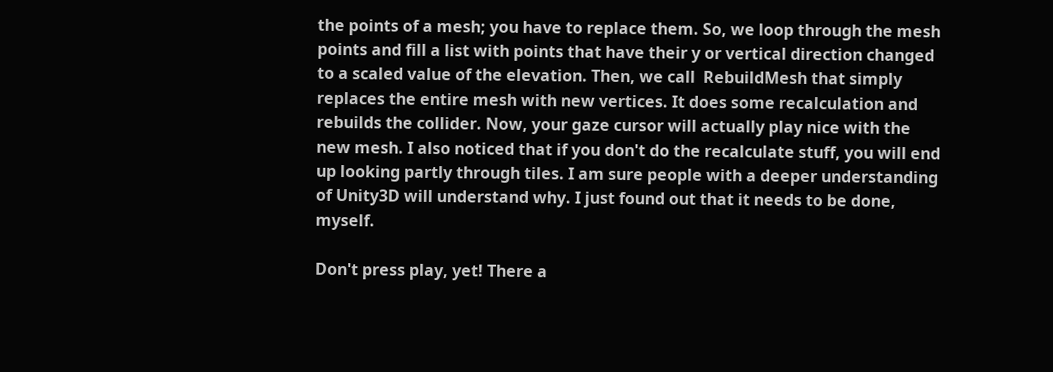the points of a mesh; you have to replace them. So, we loop through the mesh points and fill a list with points that have their y or vertical direction changed to a scaled value of the elevation. Then, we call  RebuildMesh that simply replaces the entire mesh with new vertices. It does some recalculation and rebuilds the collider. Now, your gaze cursor will actually play nice with the new mesh. I also noticed that if you don't do the recalculate stuff, you will end up looking partly through tiles. I am sure people with a deeper understanding of Unity3D will understand why. I just found out that it needs to be done, myself.

Don't press play, yet! There a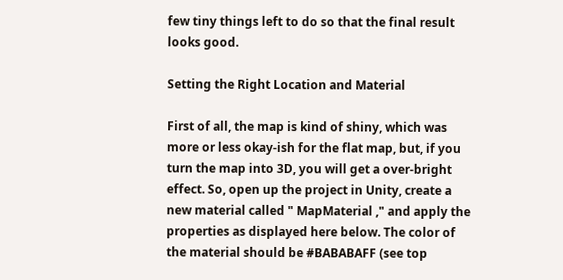few tiny things left to do so that the final result looks good.

Setting the Right Location and Material

First of all, the map is kind of shiny, which was more or less okay-ish for the flat map, but, if you turn the map into 3D, you will get a over-bright effect. So, open up the project in Unity, create a new material called " MapMaterial ," and apply the properties as displayed here below. The color of the material should be #BABABAFF (see top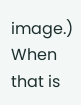image.) When that is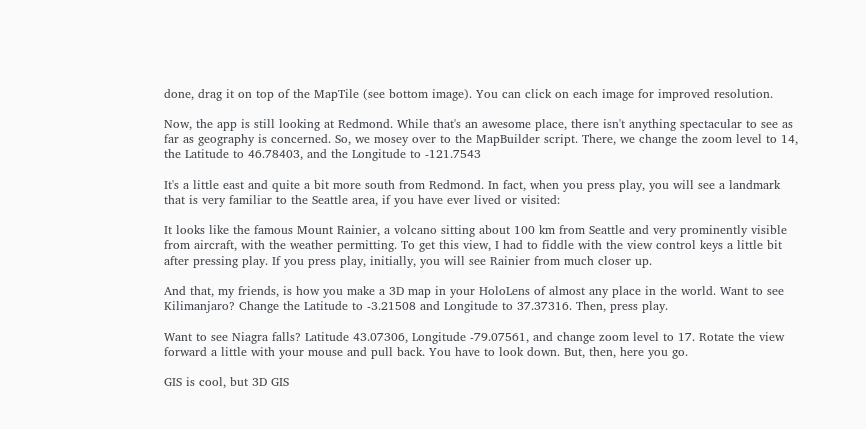done, drag it on top of the MapTile (see bottom image). You can click on each image for improved resolution.

Now, the app is still looking at Redmond. While that's an awesome place, there isn't anything spectacular to see as far as geography is concerned. So, we mosey over to the MapBuilder script. There, we change the zoom level to 14, the Latitude to 46.78403, and the Longitude to -121.7543

It's a little east and quite a bit more south from Redmond. In fact, when you press play, you will see a landmark that is very familiar to the Seattle area, if you have ever lived or visited:

It looks like the famous Mount Rainier, a volcano sitting about 100 km from Seattle and very prominently visible from aircraft, with the weather permitting. To get this view, I had to fiddle with the view control keys a little bit after pressing play. If you press play, initially, you will see Rainier from much closer up.

And that, my friends, is how you make a 3D map in your HoloLens of almost any place in the world. Want to see Kilimanjaro? Change the Latitude to -3.21508 and Longitude to 37.37316. Then, press play.

Want to see Niagra falls? Latitude 43.07306, Longitude -79.07561, and change zoom level to 17. Rotate the view forward a little with your mouse and pull back. You have to look down. But, then, here you go.

GIS is cool, but 3D GIS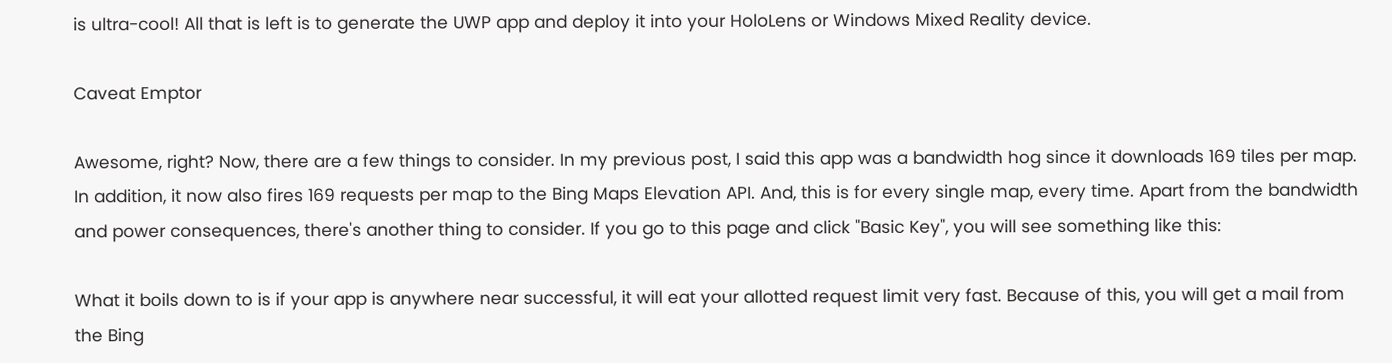is ultra-cool! All that is left is to generate the UWP app and deploy it into your HoloLens or Windows Mixed Reality device.

Caveat Emptor

Awesome, right? Now, there are a few things to consider. In my previous post, I said this app was a bandwidth hog since it downloads 169 tiles per map. In addition, it now also fires 169 requests per map to the Bing Maps Elevation API. And, this is for every single map, every time. Apart from the bandwidth and power consequences, there's another thing to consider. If you go to this page and click "Basic Key", you will see something like this:

What it boils down to is if your app is anywhere near successful, it will eat your allotted request limit very fast. Because of this, you will get a mail from the Bing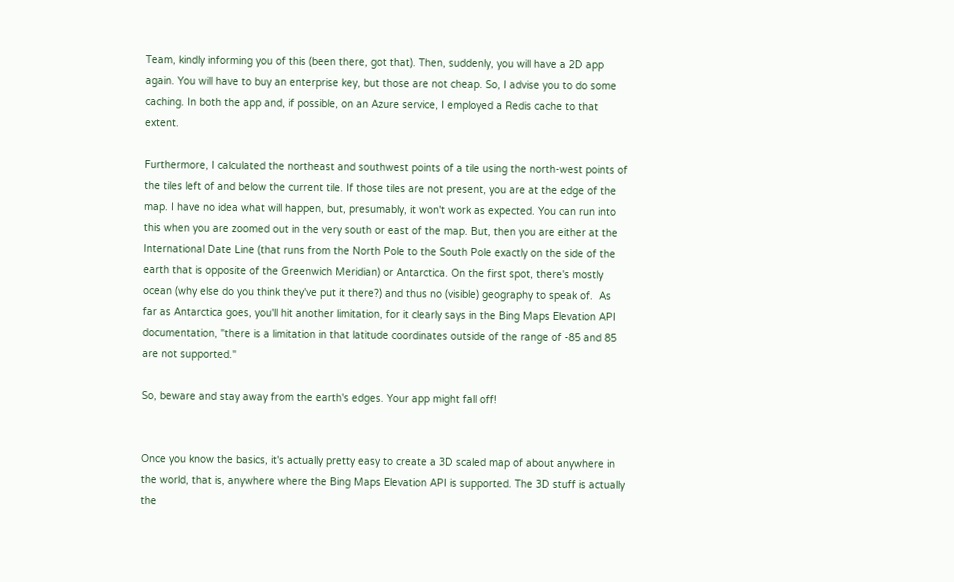Team, kindly informing you of this (been there, got that). Then, suddenly, you will have a 2D app again. You will have to buy an enterprise key, but those are not cheap. So, I advise you to do some caching. In both the app and, if possible, on an Azure service, I employed a Redis cache to that extent.

Furthermore, I calculated the northeast and southwest points of a tile using the north-west points of the tiles left of and below the current tile. If those tiles are not present, you are at the edge of the map. I have no idea what will happen, but, presumably, it won't work as expected. You can run into this when you are zoomed out in the very south or east of the map. But, then you are either at the International Date Line (that runs from the North Pole to the South Pole exactly on the side of the earth that is opposite of the Greenwich Meridian) or Antarctica. On the first spot, there's mostly ocean (why else do you think they've put it there?) and thus no (visible) geography to speak of.  As far as Antarctica goes, you'll hit another limitation, for it clearly says in the Bing Maps Elevation API documentation, "there is a limitation in that latitude coordinates outside of the range of -85 and 85 are not supported."

So, beware and stay away from the earth's edges. Your app might fall off!


Once you know the basics, it's actually pretty easy to create a 3D scaled map of about anywhere in the world, that is, anywhere where the Bing Maps Elevation API is supported. The 3D stuff is actually the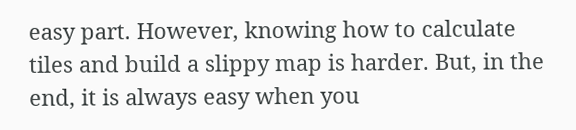easy part. However, knowing how to calculate tiles and build a slippy map is harder. But, in the end, it is always easy when you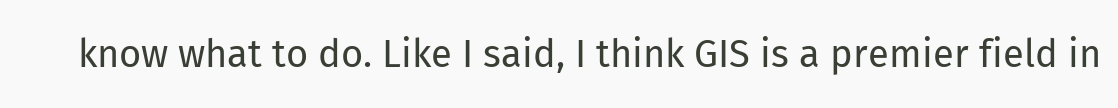know what to do. Like I said, I think GIS is a premier field in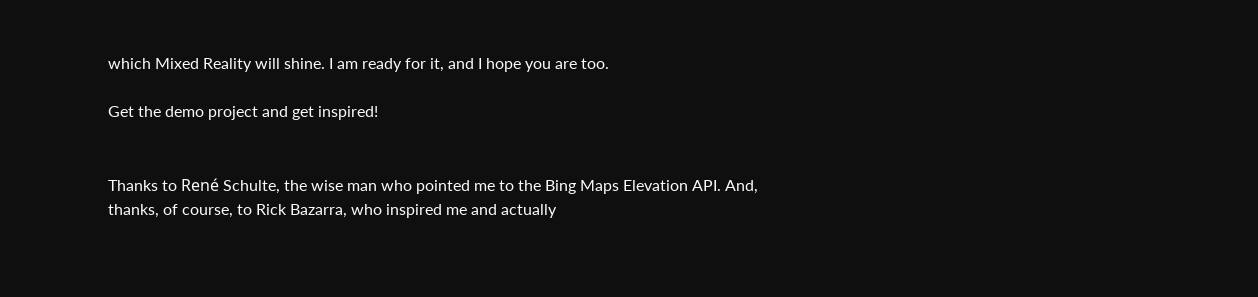which Mixed Reality will shine. I am ready for it, and I hope you are too.

Get the demo project and get inspired!


Thanks to René Schulte, the wise man who pointed me to the Bing Maps Elevation API. And, thanks, of course, to Rick Bazarra, who inspired me and actually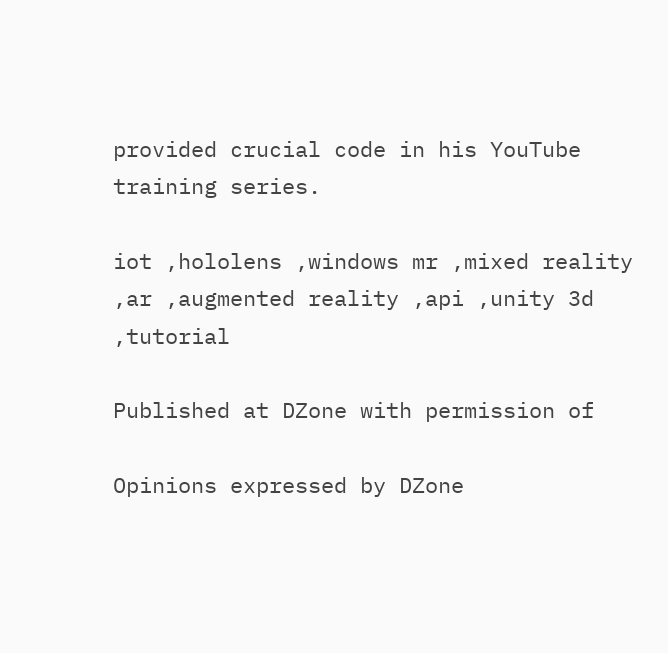provided crucial code in his YouTube training series.

iot ,hololens ,windows mr ,mixed reality ,ar ,augmented reality ,api ,unity 3d ,tutorial

Published at DZone with permission of

Opinions expressed by DZone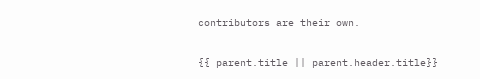contributors are their own.

{{ parent.title || parent.header.title}}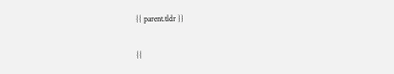{{ parent.tldr }}

{{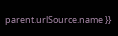parent.urlSource.name }}